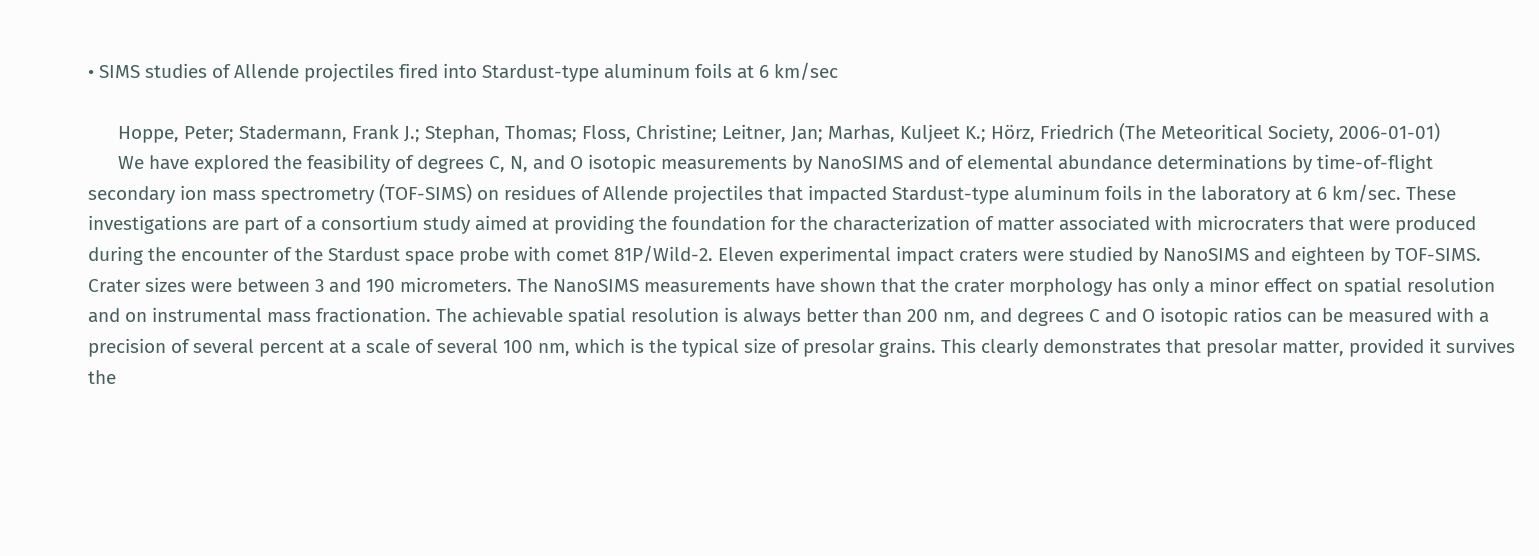• SIMS studies of Allende projectiles fired into Stardust-type aluminum foils at 6 km/sec

      Hoppe, Peter; Stadermann, Frank J.; Stephan, Thomas; Floss, Christine; Leitner, Jan; Marhas, Kuljeet K.; Hörz, Friedrich (The Meteoritical Society, 2006-01-01)
      We have explored the feasibility of degrees C, N, and O isotopic measurements by NanoSIMS and of elemental abundance determinations by time-of-flight secondary ion mass spectrometry (TOF-SIMS) on residues of Allende projectiles that impacted Stardust-type aluminum foils in the laboratory at 6 km/sec. These investigations are part of a consortium study aimed at providing the foundation for the characterization of matter associated with microcraters that were produced during the encounter of the Stardust space probe with comet 81P/Wild-2. Eleven experimental impact craters were studied by NanoSIMS and eighteen by TOF-SIMS. Crater sizes were between 3 and 190 micrometers. The NanoSIMS measurements have shown that the crater morphology has only a minor effect on spatial resolution and on instrumental mass fractionation. The achievable spatial resolution is always better than 200 nm, and degrees C and O isotopic ratios can be measured with a precision of several percent at a scale of several 100 nm, which is the typical size of presolar grains. This clearly demonstrates that presolar matter, provided it survives the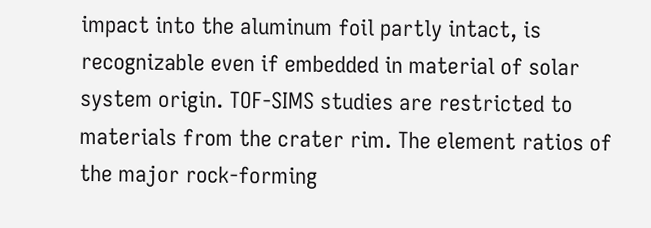impact into the aluminum foil partly intact, is recognizable even if embedded in material of solar system origin. TOF-SIMS studies are restricted to materials from the crater rim. The element ratios of the major rock-forming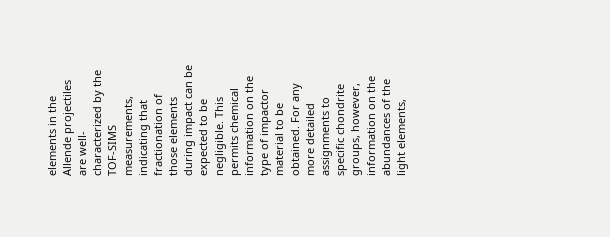elements in the Allende projectiles are well-characterized by the TOF-SIMS measurements, indicating that fractionation of those elements during impact can be expected to be negligible. This permits chemical information on the type of impactor material to be obtained. For any more detailed assignments to specific chondrite groups, however, information on the abundances of the light elements,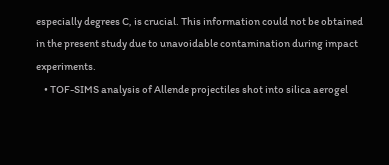especially degrees C, is crucial. This information could not be obtained in the present study due to unavoidable contamination during impact experiments.
    • TOF-SIMS analysis of Allende projectiles shot into silica aerogel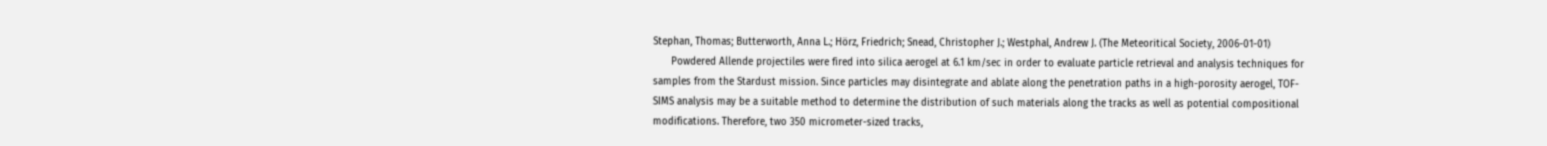Stephan, Thomas; Butterworth, Anna L.; Hörz, Friedrich; Snead, Christopher J.; Westphal, Andrew J. (The Meteoritical Society, 2006-01-01)
      Powdered Allende projectiles were fired into silica aerogel at 6.1 km/sec in order to evaluate particle retrieval and analysis techniques for samples from the Stardust mission. Since particles may disintegrate and ablate along the penetration paths in a high-porosity aerogel, TOF-SIMS analysis may be a suitable method to determine the distribution of such materials along the tracks as well as potential compositional modifications. Therefore, two 350 micrometer-sized tracks,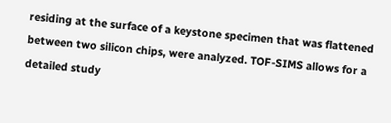residing at the surface of a keystone specimen that was flattened between two silicon chips, were analyzed. TOF-SIMS allows for a detailed study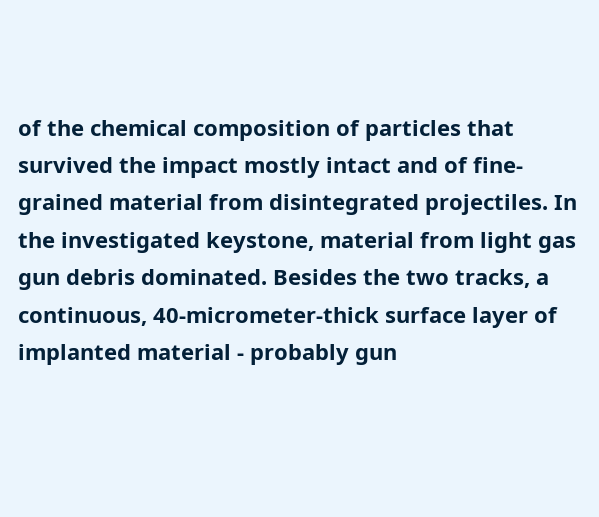of the chemical composition of particles that survived the impact mostly intact and of fine-grained material from disintegrated projectiles. In the investigated keystone, material from light gas gun debris dominated. Besides the two tracks, a continuous, 40-micrometer-thick surface layer of implanted material - probably gun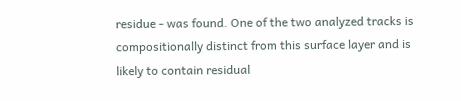residue - was found. One of the two analyzed tracks is compositionally distinct from this surface layer and is likely to contain residual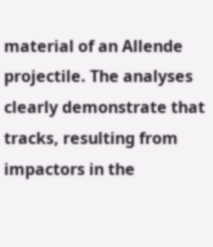material of an Allende projectile. The analyses clearly demonstrate that tracks, resulting from impactors in the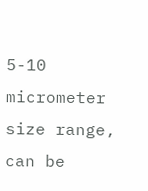5-10 micrometer size range, can be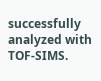successfully analyzed with TOF-SIMS.